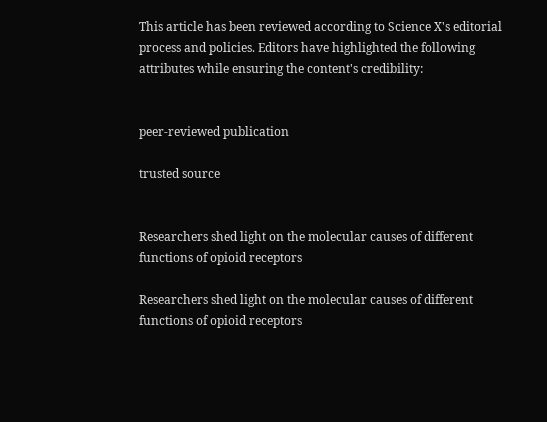This article has been reviewed according to Science X's editorial process and policies. Editors have highlighted the following attributes while ensuring the content's credibility:


peer-reviewed publication

trusted source


Researchers shed light on the molecular causes of different functions of opioid receptors

Researchers shed light on the molecular causes of different functions of opioid receptors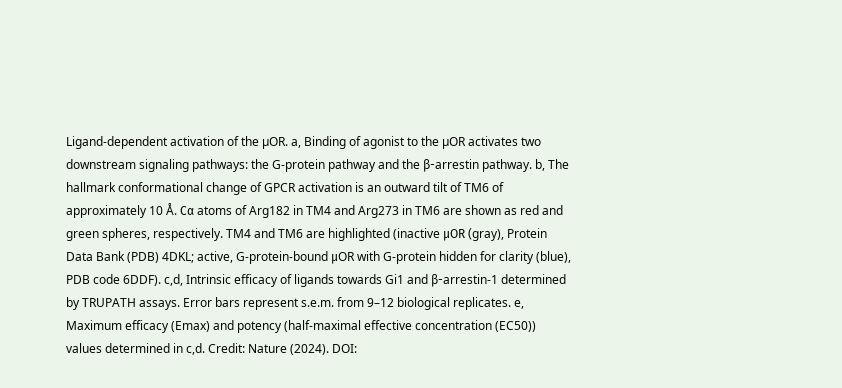Ligand-dependent activation of the µOR. a, Binding of agonist to the µOR activates two downstream signaling pathways: the G-protein pathway and the β-arrestin pathway. b, The hallmark conformational change of GPCR activation is an outward tilt of TM6 of approximately 10 Å. Cα atoms of Arg182 in TM4 and Arg273 in TM6 are shown as red and green spheres, respectively. TM4 and TM6 are highlighted (inactive μOR (gray), Protein Data Bank (PDB) 4DKL; active, G-protein-bound μOR with G-protein hidden for clarity (blue), PDB code 6DDF). c,d, Intrinsic efficacy of ligands towards Gi1 and β-arrestin-1 determined by TRUPATH assays. Error bars represent s.e.m. from 9–12 biological replicates. e, Maximum efficacy (Emax) and potency (half-maximal effective concentration (EC50)) values determined in c,d. Credit: Nature (2024). DOI: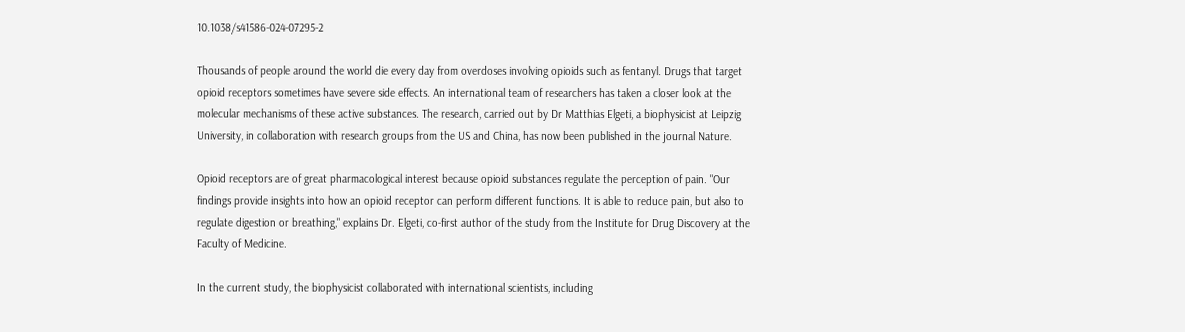10.1038/s41586-024-07295-2

Thousands of people around the world die every day from overdoses involving opioids such as fentanyl. Drugs that target opioid receptors sometimes have severe side effects. An international team of researchers has taken a closer look at the molecular mechanisms of these active substances. The research, carried out by Dr Matthias Elgeti, a biophysicist at Leipzig University, in collaboration with research groups from the US and China, has now been published in the journal Nature.

Opioid receptors are of great pharmacological interest because opioid substances regulate the perception of pain. "Our findings provide insights into how an opioid receptor can perform different functions. It is able to reduce pain, but also to regulate digestion or breathing," explains Dr. Elgeti, co-first author of the study from the Institute for Drug Discovery at the Faculty of Medicine.

In the current study, the biophysicist collaborated with international scientists, including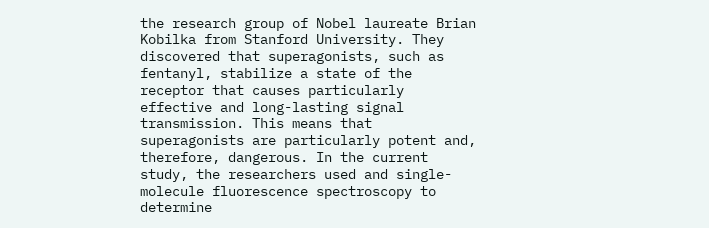the research group of Nobel laureate Brian Kobilka from Stanford University. They discovered that superagonists, such as fentanyl, stabilize a state of the receptor that causes particularly effective and long-lasting signal transmission. This means that superagonists are particularly potent and, therefore, dangerous. In the current study, the researchers used and single-molecule fluorescence spectroscopy to determine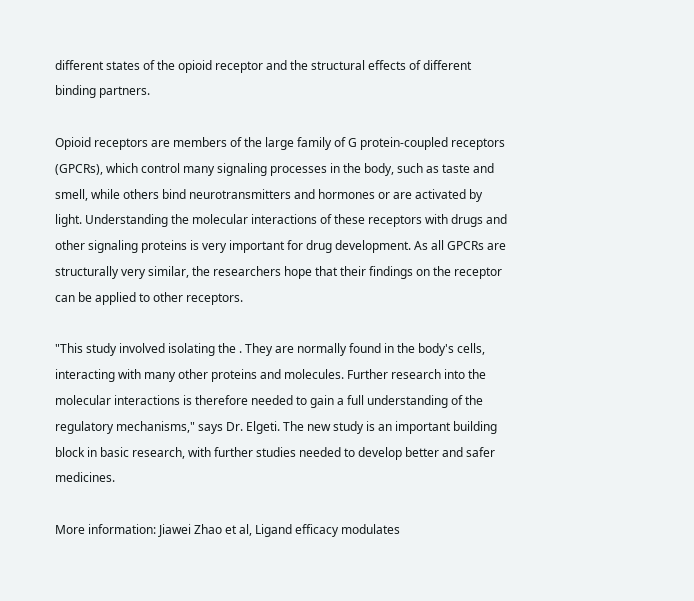different states of the opioid receptor and the structural effects of different binding partners.

Opioid receptors are members of the large family of G protein-coupled receptors (GPCRs), which control many signaling processes in the body, such as taste and smell, while others bind neurotransmitters and hormones or are activated by light. Understanding the molecular interactions of these receptors with drugs and other signaling proteins is very important for drug development. As all GPCRs are structurally very similar, the researchers hope that their findings on the receptor can be applied to other receptors.

"This study involved isolating the . They are normally found in the body's cells, interacting with many other proteins and molecules. Further research into the molecular interactions is therefore needed to gain a full understanding of the regulatory mechanisms," says Dr. Elgeti. The new study is an important building block in basic research, with further studies needed to develop better and safer medicines.

More information: Jiawei Zhao et al, Ligand efficacy modulates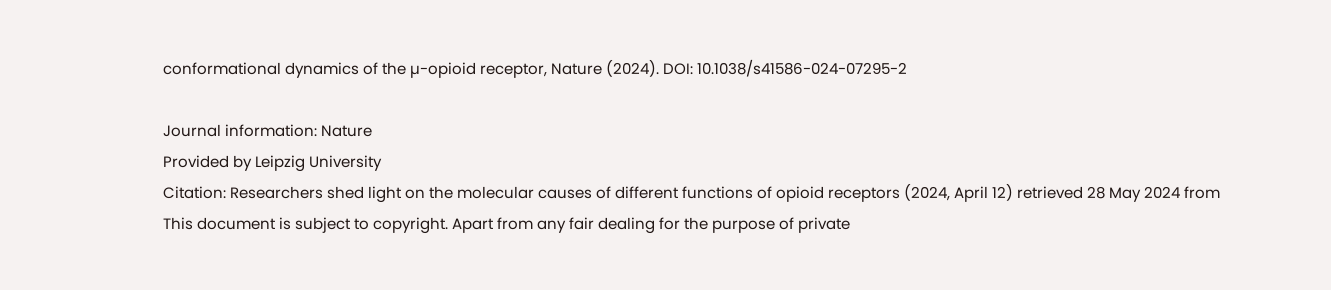conformational dynamics of the µ-opioid receptor, Nature (2024). DOI: 10.1038/s41586-024-07295-2

Journal information: Nature
Provided by Leipzig University
Citation: Researchers shed light on the molecular causes of different functions of opioid receptors (2024, April 12) retrieved 28 May 2024 from
This document is subject to copyright. Apart from any fair dealing for the purpose of private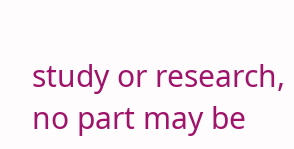study or research, no part may be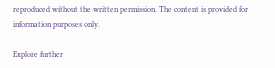reproduced without the written permission. The content is provided for information purposes only.

Explore further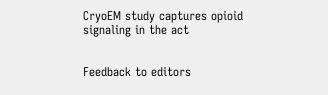CryoEM study captures opioid signaling in the act


Feedback to editors